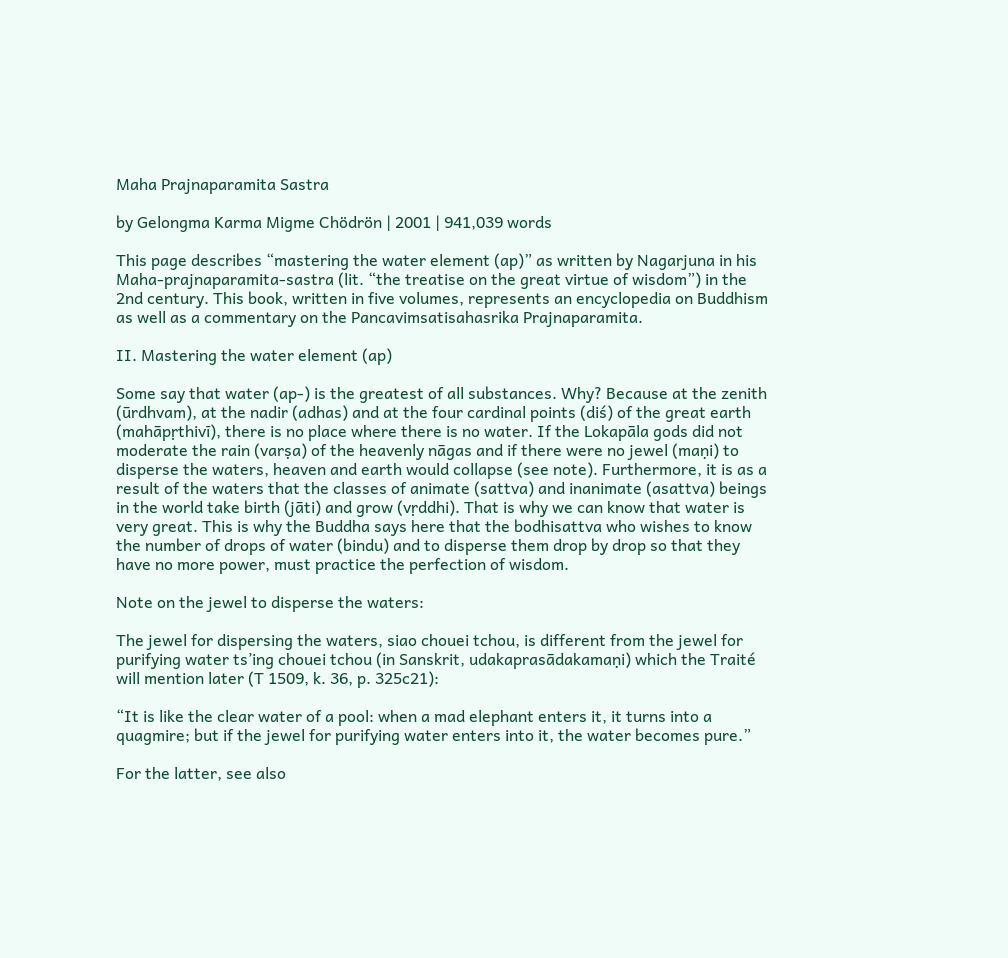Maha Prajnaparamita Sastra

by Gelongma Karma Migme Chödrön | 2001 | 941,039 words

This page describes “mastering the water element (ap)” as written by Nagarjuna in his Maha-prajnaparamita-sastra (lit. “the treatise on the great virtue of wisdom”) in the 2nd century. This book, written in five volumes, represents an encyclopedia on Buddhism as well as a commentary on the Pancavimsatisahasrika Prajnaparamita.

II. Mastering the water element (ap)

Some say that water (ap-) is the greatest of all substances. Why? Because at the zenith (ūrdhvam), at the nadir (adhas) and at the four cardinal points (diś) of the great earth (mahāpṛthivī), there is no place where there is no water. If the Lokapāla gods did not moderate the rain (varṣa) of the heavenly nāgas and if there were no jewel (maṇi) to disperse the waters, heaven and earth would collapse (see note). Furthermore, it is as a result of the waters that the classes of animate (sattva) and inanimate (asattva) beings in the world take birth (jāti) and grow (vṛddhi). That is why we can know that water is very great. This is why the Buddha says here that the bodhisattva who wishes to know the number of drops of water (bindu) and to disperse them drop by drop so that they have no more power, must practice the perfection of wisdom.

Note on the jewel to disperse the waters:

The jewel for dispersing the waters, siao chouei tchou, is different from the jewel for purifying water ts’ing chouei tchou (in Sanskrit, udakaprasādakamaṇi) which the Traité will mention later (T 1509, k. 36, p. 325c21):

“It is like the clear water of a pool: when a mad elephant enters it, it turns into a quagmire; but if the jewel for purifying water enters into it, the water becomes pure.”

For the latter, see also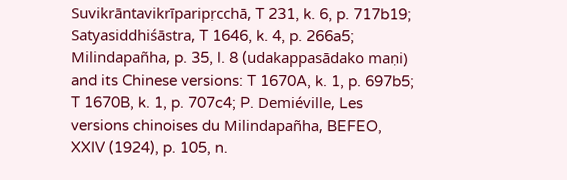Suvikrāntavikrīparipṛcchā, T 231, k. 6, p. 717b19; Satyasiddhiśāstra, T 1646, k. 4, p. 266a5; Milindapañha, p. 35, l. 8 (udakappasādako maṇi) and its Chinese versions: T 1670A, k. 1, p. 697b5; T 1670B, k. 1, p. 707c4; P. Demiéville, Les versions chinoises du Milindapañha, BEFEO, XXIV (1924), p. 105, n.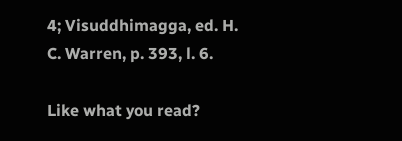4; Visuddhimagga, ed. H. C. Warren, p. 393, l. 6.

Like what you read?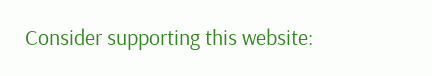Consider supporting this website: